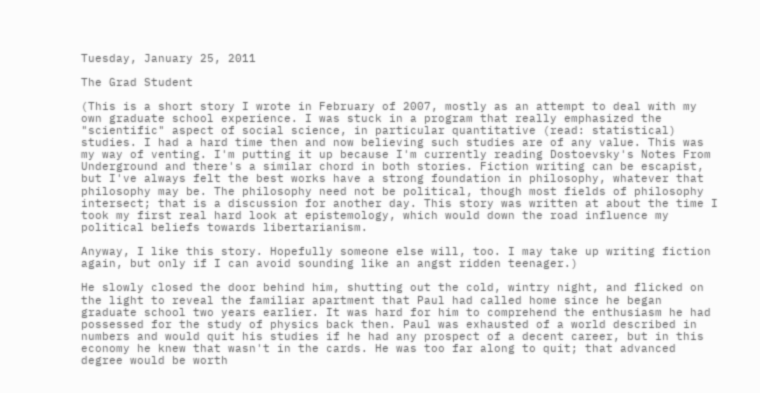Tuesday, January 25, 2011

The Grad Student

(This is a short story I wrote in February of 2007, mostly as an attempt to deal with my own graduate school experience. I was stuck in a program that really emphasized the "scientific" aspect of social science, in particular quantitative (read: statistical) studies. I had a hard time then and now believing such studies are of any value. This was my way of venting. I'm putting it up because I'm currently reading Dostoevsky's Notes From Underground and there's a similar chord in both stories. Fiction writing can be escapist, but I've always felt the best works have a strong foundation in philosophy, whatever that philosophy may be. The philosophy need not be political, though most fields of philosophy intersect; that is a discussion for another day. This story was written at about the time I took my first real hard look at epistemology, which would down the road influence my political beliefs towards libertarianism.

Anyway, I like this story. Hopefully someone else will, too. I may take up writing fiction again, but only if I can avoid sounding like an angst ridden teenager.)

He slowly closed the door behind him, shutting out the cold, wintry night, and flicked on the light to reveal the familiar apartment that Paul had called home since he began graduate school two years earlier. It was hard for him to comprehend the enthusiasm he had possessed for the study of physics back then. Paul was exhausted of a world described in numbers and would quit his studies if he had any prospect of a decent career, but in this economy he knew that wasn't in the cards. He was too far along to quit; that advanced degree would be worth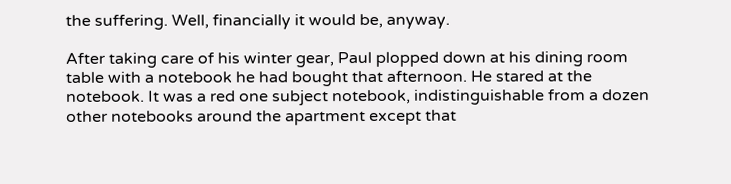the suffering. Well, financially it would be, anyway.

After taking care of his winter gear, Paul plopped down at his dining room table with a notebook he had bought that afternoon. He stared at the notebook. It was a red one subject notebook, indistinguishable from a dozen other notebooks around the apartment except that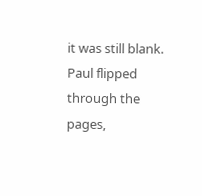it was still blank. Paul flipped through the pages,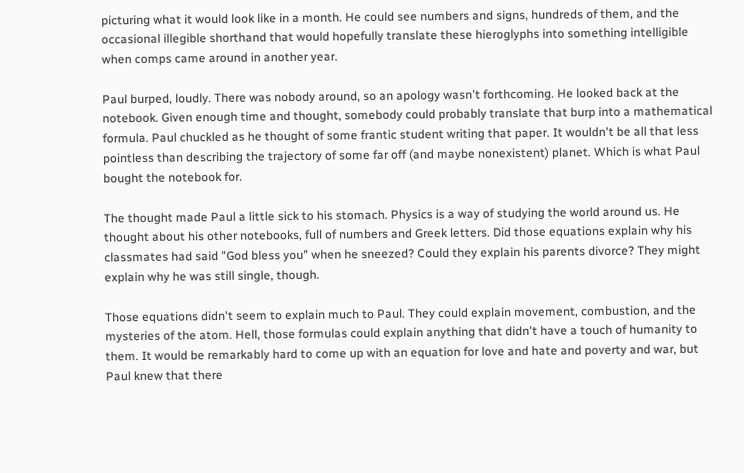picturing what it would look like in a month. He could see numbers and signs, hundreds of them, and the occasional illegible shorthand that would hopefully translate these hieroglyphs into something intelligible when comps came around in another year.

Paul burped, loudly. There was nobody around, so an apology wasn't forthcoming. He looked back at the notebook. Given enough time and thought, somebody could probably translate that burp into a mathematical formula. Paul chuckled as he thought of some frantic student writing that paper. It wouldn't be all that less pointless than describing the trajectory of some far off (and maybe nonexistent) planet. Which is what Paul bought the notebook for.

The thought made Paul a little sick to his stomach. Physics is a way of studying the world around us. He thought about his other notebooks, full of numbers and Greek letters. Did those equations explain why his classmates had said "God bless you" when he sneezed? Could they explain his parents divorce? They might explain why he was still single, though.

Those equations didn't seem to explain much to Paul. They could explain movement, combustion, and the mysteries of the atom. Hell, those formulas could explain anything that didn't have a touch of humanity to them. It would be remarkably hard to come up with an equation for love and hate and poverty and war, but Paul knew that there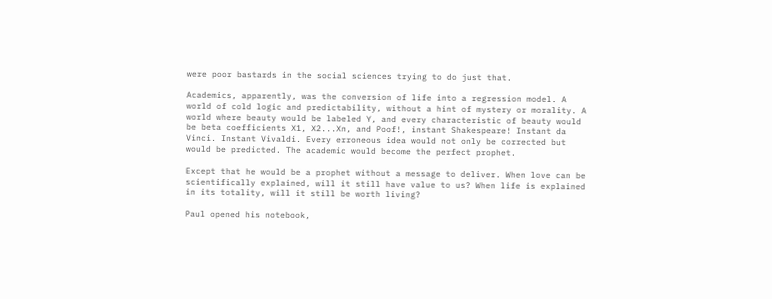were poor bastards in the social sciences trying to do just that.

Academics, apparently, was the conversion of life into a regression model. A world of cold logic and predictability, without a hint of mystery or morality. A world where beauty would be labeled Y, and every characteristic of beauty would be beta coefficients X1, X2...Xn, and Poof!, instant Shakespeare! Instant da Vinci. Instant Vivaldi. Every erroneous idea would not only be corrected but would be predicted. The academic would become the perfect prophet.

Except that he would be a prophet without a message to deliver. When love can be scientifically explained, will it still have value to us? When life is explained in its totality, will it still be worth living?

Paul opened his notebook,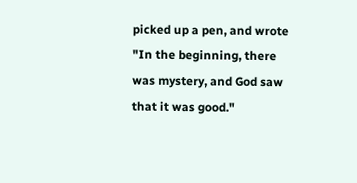picked up a pen, and wrote "In the beginning, there was mystery, and God saw that it was good."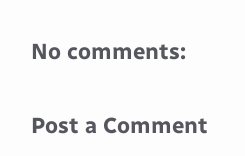No comments:

Post a Comment